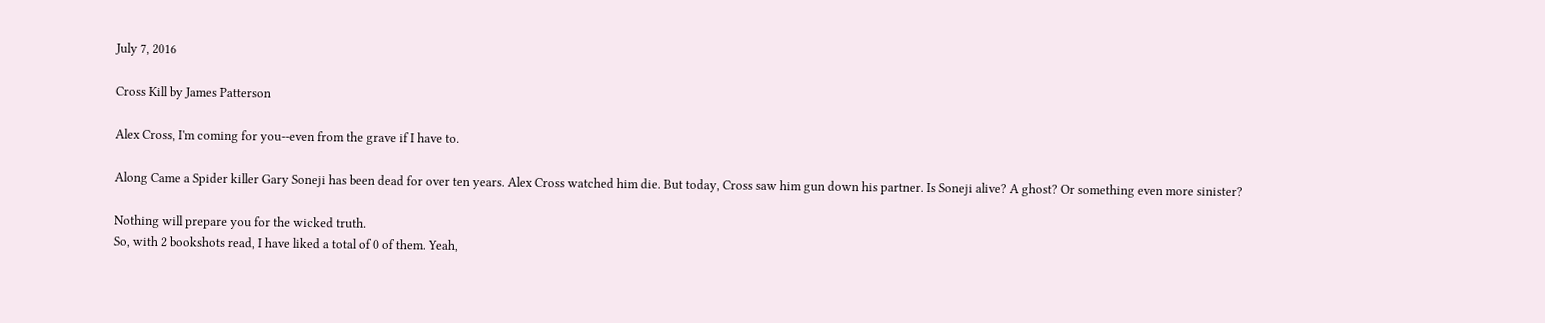July 7, 2016

Cross Kill by James Patterson

Alex Cross, I'm coming for you--even from the grave if I have to.

Along Came a Spider killer Gary Soneji has been dead for over ten years. Alex Cross watched him die. But today, Cross saw him gun down his partner. Is Soneji alive? A ghost? Or something even more sinister?

Nothing will prepare you for the wicked truth.
So, with 2 bookshots read, I have liked a total of 0 of them. Yeah,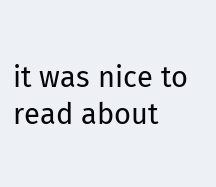it was nice to read about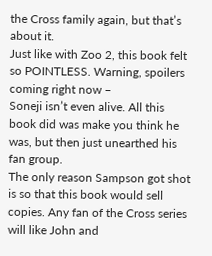the Cross family again, but that’s about it.
Just like with Zoo 2, this book felt so POINTLESS. Warning, spoilers coming right now –
Soneji isn’t even alive. All this book did was make you think he was, but then just unearthed his fan group.
The only reason Sampson got shot is so that this book would sell copies. Any fan of the Cross series will like John and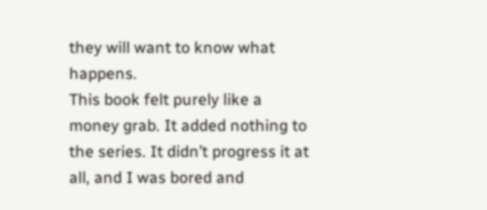they will want to know what happens.
This book felt purely like a money grab. It added nothing to the series. It didn’t progress it at all, and I was bored and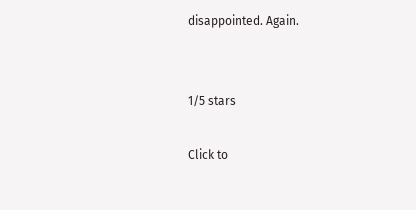disappointed. Again.


1/5 stars

Click to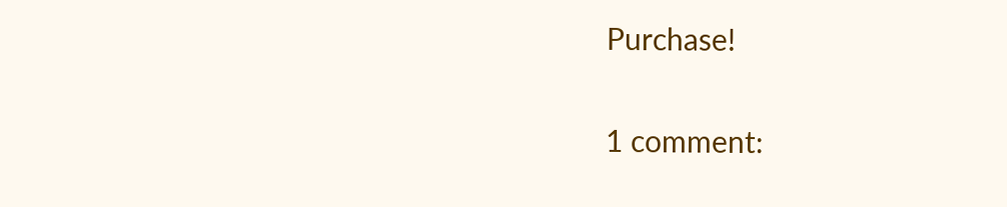Purchase!

1 comment: